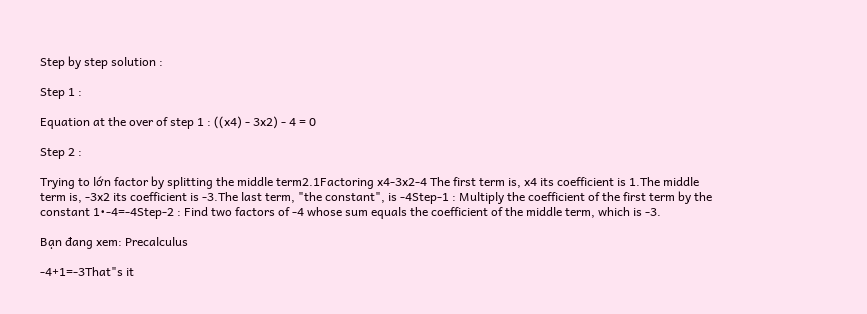Step by step solution :

Step 1 :

Equation at the over of step 1 : ((x4) - 3x2) - 4 = 0

Step 2 :

Trying to lớn factor by splitting the middle term2.1Factoring x4-3x2-4 The first term is, x4 its coefficient is 1.The middle term is, -3x2 its coefficient is -3.The last term, "the constant", is -4Step-1 : Multiply the coefficient of the first term by the constant 1•-4=-4Step-2 : Find two factors of -4 whose sum equals the coefficient of the middle term, which is -3.

Bạn đang xem: Precalculus

-4+1=-3That"s it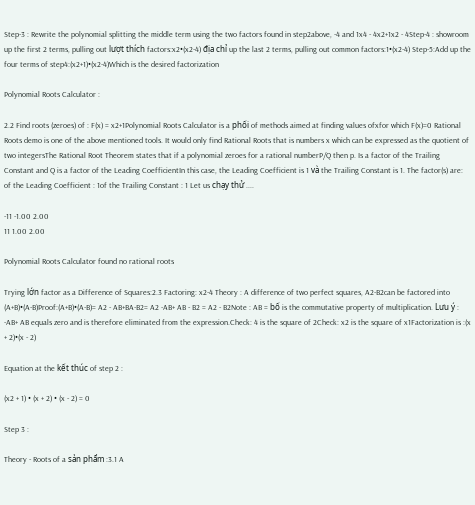Step-3 : Rewrite the polynomial splitting the middle term using the two factors found in step2above, -4 and 1x4 - 4x2+1x2 - 4Step-4 : showroom up the first 2 terms, pulling out lượt thích factors:x2•(x2-4) địa chỉ up the last 2 terms, pulling out common factors:1•(x2-4) Step-5:Add up the four terms of step4:(x2+1)•(x2-4)Which is the desired factorization

Polynomial Roots Calculator :

2.2 Find roots (zeroes) of : F(x) = x2+1Polynomial Roots Calculator is a phối of methods aimed at finding values ofxfor which F(x)=0 Rational Roots demo is one of the above mentioned tools. It would only find Rational Roots that is numbers x which can be expressed as the quotient of two integersThe Rational Root Theorem states that if a polynomial zeroes for a rational numberP/Q then p. Is a factor of the Trailing Constant and Q is a factor of the Leading CoefficientIn this case, the Leading Coefficient is 1 và the Trailing Constant is 1. The factor(s) are: of the Leading Coefficient : 1of the Trailing Constant : 1 Let us chạy thử ....

-11 -1.00 2.00
11 1.00 2.00

Polynomial Roots Calculator found no rational roots

Trying lớn factor as a Difference of Squares:2.3 Factoring: x2-4 Theory : A difference of two perfect squares, A2-B2can be factored into (A+B)•(A-B)Proof:(A+B)•(A-B)= A2 - AB+BA-B2= A2 -AB+ AB - B2 = A2 - B2Note : AB = bố is the commutative property of multiplication. Lưu ý : -AB+ AB equals zero and is therefore eliminated from the expression.Check: 4 is the square of 2Check: x2 is the square of x1Factorization is :(x + 2)•(x - 2)

Equation at the kết thúc of step 2 :

(x2 + 1) • (x + 2) • (x - 2) = 0

Step 3 :

Theory - Roots of a sản phẩm :3.1 A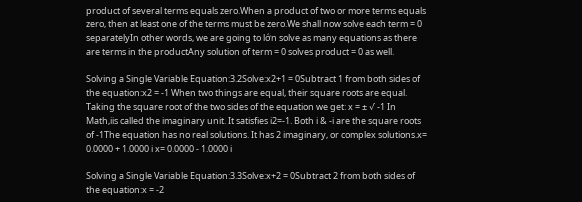product of several terms equals zero.When a product of two or more terms equals zero, then at least one of the terms must be zero.We shall now solve each term = 0 separatelyIn other words, we are going to lớn solve as many equations as there are terms in the productAny solution of term = 0 solves product = 0 as well.

Solving a Single Variable Equation:3.2Solve:x2+1 = 0Subtract 1 from both sides of the equation:x2 = -1 When two things are equal, their square roots are equal. Taking the square root of the two sides of the equation we get: x = ± √ -1 In Math,iis called the imaginary unit. It satisfies i2=-1. Both i & -i are the square roots of -1The equation has no real solutions. It has 2 imaginary, or complex solutions.x= 0.0000 + 1.0000 i x= 0.0000 - 1.0000 i

Solving a Single Variable Equation:3.3Solve:x+2 = 0Subtract 2 from both sides of the equation:x = -2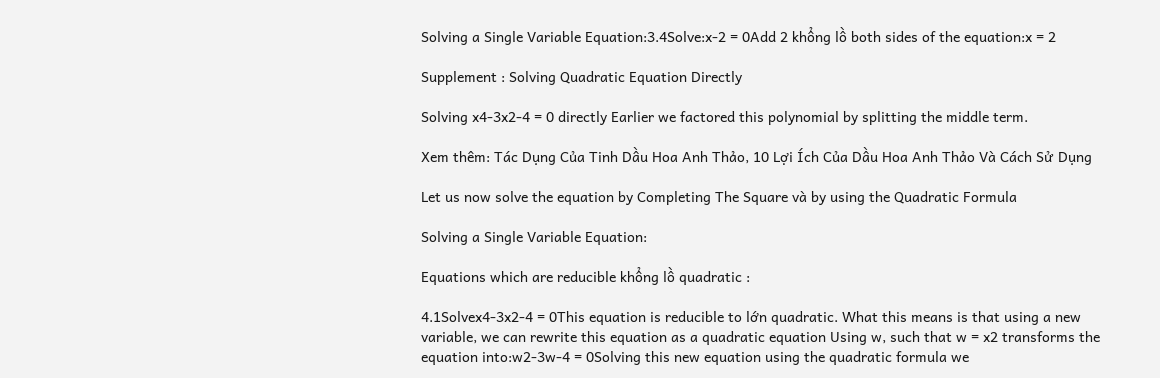Solving a Single Variable Equation:3.4Solve:x-2 = 0Add 2 khổng lồ both sides of the equation:x = 2

Supplement : Solving Quadratic Equation Directly

Solving x4-3x2-4 = 0 directly Earlier we factored this polynomial by splitting the middle term.

Xem thêm: Tác Dụng Của Tinh Dầu Hoa Anh Thảo, 10 Lợi Ích Của Dầu Hoa Anh Thảo Và Cách Sử Dụng

Let us now solve the equation by Completing The Square và by using the Quadratic Formula

Solving a Single Variable Equation:

Equations which are reducible khổng lồ quadratic :

4.1Solvex4-3x2-4 = 0This equation is reducible to lớn quadratic. What this means is that using a new variable, we can rewrite this equation as a quadratic equation Using w, such that w = x2 transforms the equation into:w2-3w-4 = 0Solving this new equation using the quadratic formula we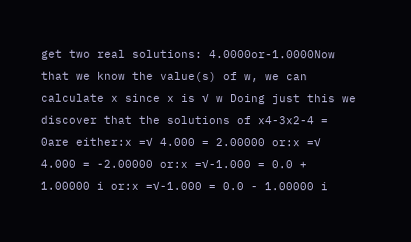get two real solutions: 4.0000or-1.0000Now that we know the value(s) of w, we can calculate x since x is √ w Doing just this we discover that the solutions of x4-3x2-4 = 0are either:x =√ 4.000 = 2.00000 or:x =√ 4.000 = -2.00000 or:x =√-1.000 = 0.0 + 1.00000 i or:x =√-1.000 = 0.0 - 1.00000 i